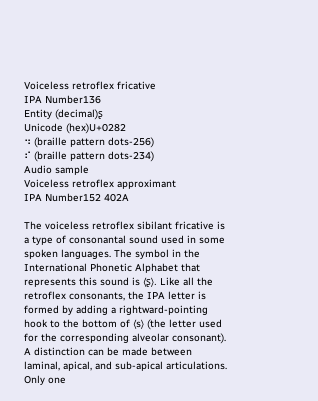Voiceless retroflex fricative
IPA Number136
Entity (decimal)ʂ
Unicode (hex)U+0282
⠲ (braille pattern dots-256)
⠎ (braille pattern dots-234)
Audio sample
Voiceless retroflex approximant
IPA Number152 402A

The voiceless retroflex sibilant fricative is a type of consonantal sound used in some spoken languages. The symbol in the International Phonetic Alphabet that represents this sound is ⟨ʂ⟩. Like all the retroflex consonants, the IPA letter is formed by adding a rightward-pointing hook to the bottom of ⟨s⟩ (the letter used for the corresponding alveolar consonant). A distinction can be made between laminal, apical, and sub-apical articulations. Only one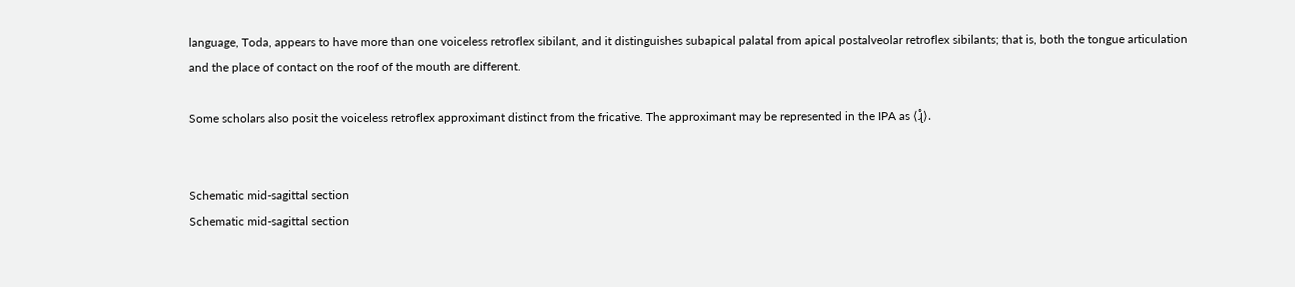language, Toda, appears to have more than one voiceless retroflex sibilant, and it distinguishes subapical palatal from apical postalveolar retroflex sibilants; that is, both the tongue articulation and the place of contact on the roof of the mouth are different.

Some scholars also posit the voiceless retroflex approximant distinct from the fricative. The approximant may be represented in the IPA as ⟨ɻ̊⟩.


Schematic mid-sagittal section
Schematic mid-sagittal section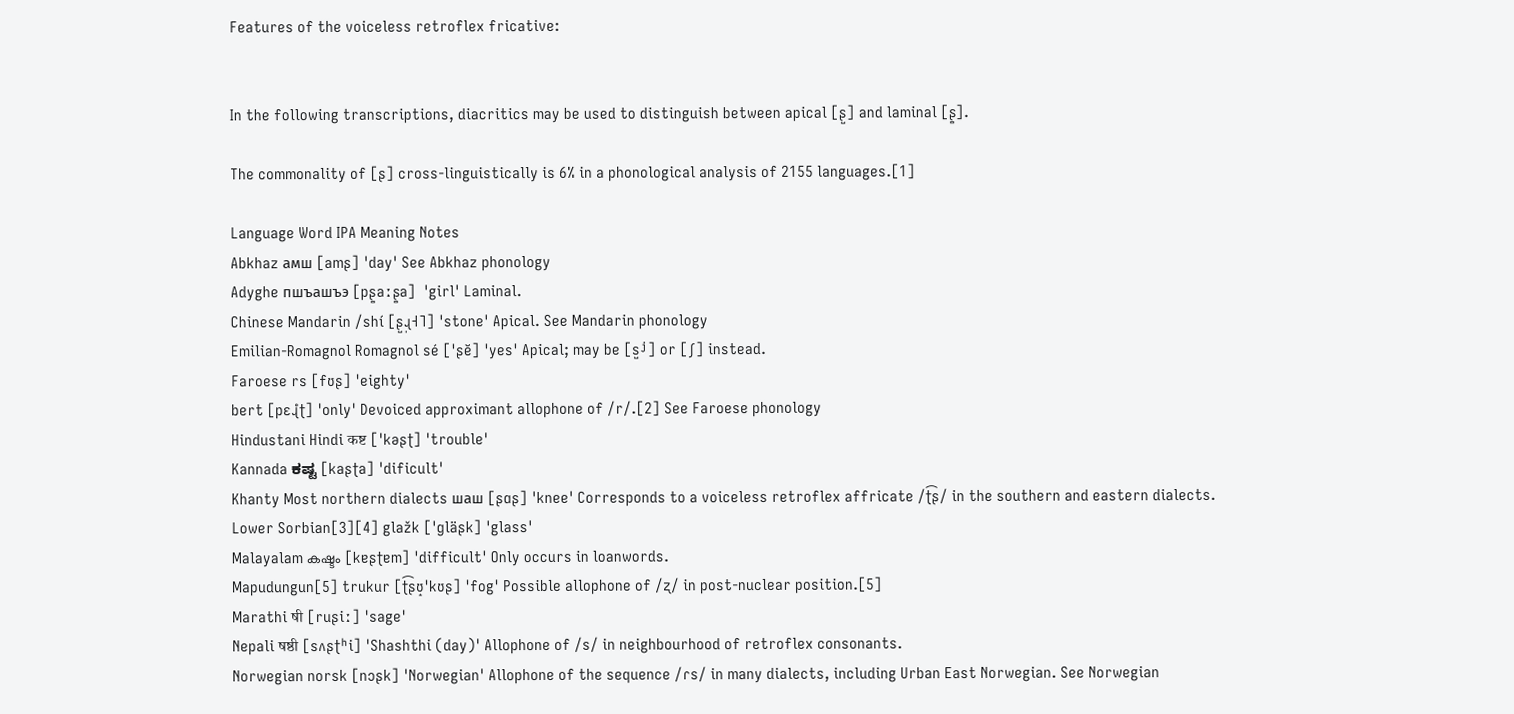Features of the voiceless retroflex fricative:


In the following transcriptions, diacritics may be used to distinguish between apical [ʂ̺] and laminal [ʂ̻].

The commonality of [ʂ] cross-linguistically is 6% in a phonological analysis of 2155 languages.[1]

Language Word IPA Meaning Notes
Abkhaz амш [amʂ] 'day' See Abkhaz phonology
Adyghe пшъашъэ [pʂ̻aːʂ̻a]  'girl' Laminal.
Chinese Mandarin /shí [ʂ̺ɻ̩˧˥] 'stone' Apical. See Mandarin phonology
Emilian-Romagnol Romagnol sé [ˈʂĕ] 'yes' Apical; may be [s̺ʲ] or [ʃ] instead.
Faroese rs [fʊʂ] 'eighty'
bert [pɛɻ̊ʈ] 'only' Devoiced approximant allophone of /r/.[2] See Faroese phonology
Hindustani Hindi कष्ट [ˈkəʂʈ] 'trouble'
Kannada ಕಷ್ಟ [kaʂʈa] 'dificult'
Khanty Most northern dialects шаш [ʂɑʂ] 'knee' Corresponds to a voiceless retroflex affricate /ʈ͡ʂ/ in the southern and eastern dialects.
Lower Sorbian[3][4] glažk [ˈɡläʂk] 'glass'
Malayalam കഷ്ടം [kɐʂʈɐm] 'difficult' Only occurs in loanwords.
Mapudungun[5] trukur [ʈ͡ʂʊ̝ˈkʊʂ] 'fog' Possible allophone of /ʐ/ in post-nuclear position.[5]
Marathi षी [ruʂiː] 'sage'
Nepali षष्ठी [sʌʂʈʰi] 'Shashthi (day)' Allophone of /s/ in neighbourhood of retroflex consonants.
Norwegian norsk [nɔʂk] 'Norwegian' Allophone of the sequence /ɾs/ in many dialects, including Urban East Norwegian. See Norwegian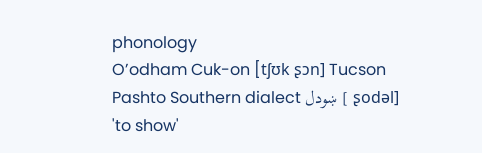phonology
Oʼodham Cuk-on [tʃʊk ʂɔn] Tucson
Pashto Southern dialect ښودل [ ʂodəl] 'to show'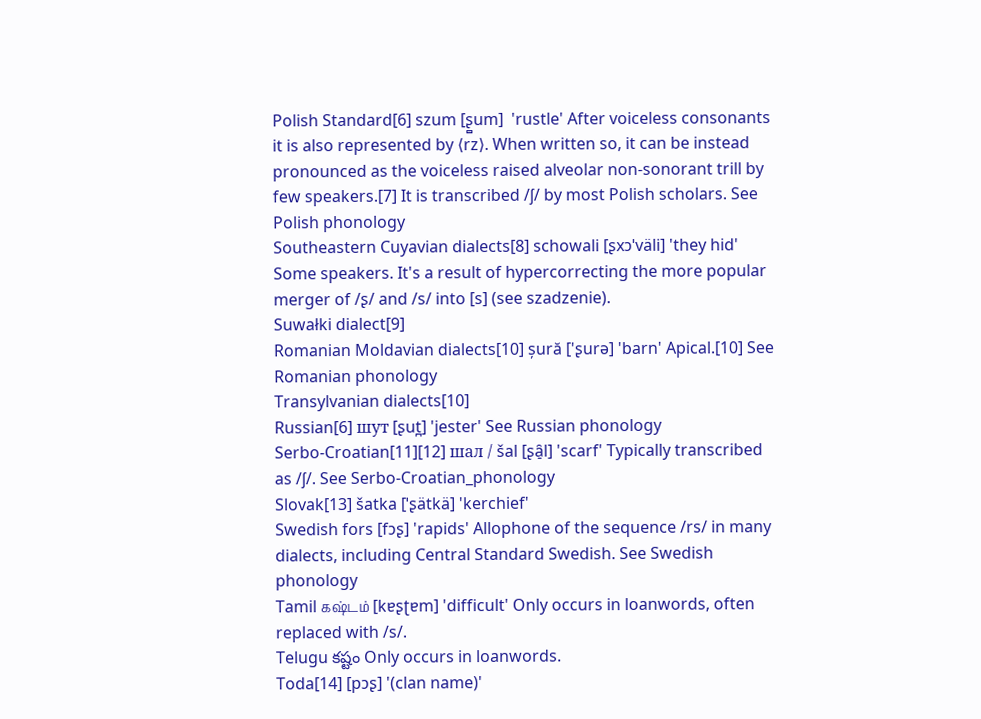Polish Standard[6] szum [ʂ̻um]  'rustle' After voiceless consonants it is also represented by ⟨rz⟩. When written so, it can be instead pronounced as the voiceless raised alveolar non-sonorant trill by few speakers.[7] It is transcribed /ʃ/ by most Polish scholars. See Polish phonology
Southeastern Cuyavian dialects[8] schowali [ʂxɔˈväli] 'they hid' Some speakers. It's a result of hypercorrecting the more popular merger of /ʂ/ and /s/ into [s] (see szadzenie).
Suwałki dialect[9]
Romanian Moldavian dialects[10] șură ['ʂurə] 'barn' Apical.[10] See Romanian phonology
Transylvanian dialects[10]
Russian[6] шут [ʂut̪] 'jester' See Russian phonology
Serbo-Croatian[11][12] шал / šal [ʂȃ̠l] 'scarf' Typically transcribed as /ʃ/. See Serbo-Croatian_phonology
Slovak[13] šatka [ˈʂätkä] 'kerchief'
Swedish fors [fɔʂ] 'rapids' Allophone of the sequence /rs/ in many dialects, including Central Standard Swedish. See Swedish phonology
Tamil கஷ்டம் [kɐʂʈɐm] 'difficult' Only occurs in loanwords, often replaced with /s/.
Telugu కష్టం Only occurs in loanwords.
Toda[14] [pɔʂ] '(clan name)'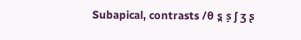Subapical, contrasts /θ s̪ s̠ ʃ ʒ ʂ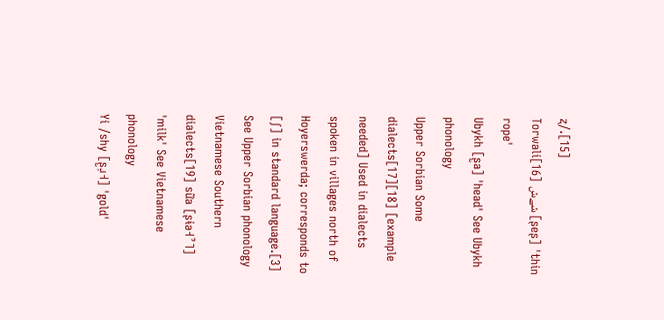ʐ/.[15]
Torwali[16] ݜےݜ [ʂeʂ] 'thin rope'
Ubykh [ʂ̺a] 'head' See Ubykh phonology
Upper Sorbian Some dialects[17][18] [example needed] Used in dialects spoken in villages north of Hoyerswerda; corresponds to [ʃ] in standard language.[3] See Upper Sorbian phonology
Vietnamese Southern dialects[19] sữa [ʂɨə˧ˀ˥] 'milk' See Vietnamese phonology
Yi /shy [ʂ̺ɹ̩˧] 'gold'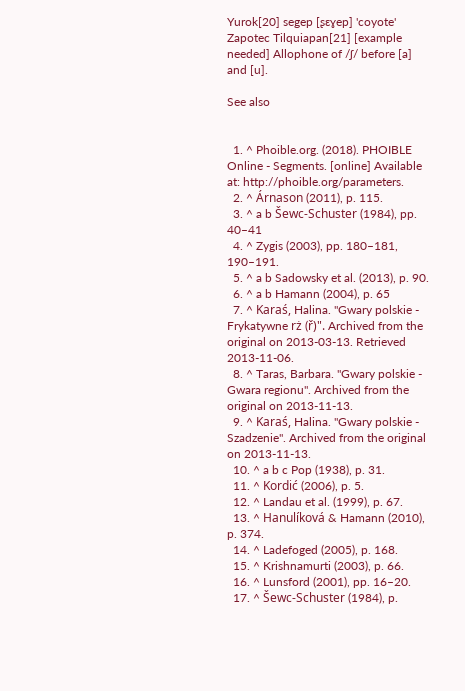Yurok[20] segep [ʂɛɣep] 'coyote'
Zapotec Tilquiapan[21] [example needed] Allophone of /ʃ/ before [a] and [u].

See also


  1. ^ Phoible.org. (2018). PHOIBLE Online - Segments. [online] Available at: http://phoible.org/parameters.
  2. ^ Árnason (2011), p. 115.
  3. ^ a b Šewc-Schuster (1984), pp. 40–41
  4. ^ Zygis (2003), pp. 180–181, 190–191.
  5. ^ a b Sadowsky et al. (2013), p. 90.
  6. ^ a b Hamann (2004), p. 65
  7. ^ Karaś, Halina. "Gwary polskie - Frykatywne rż (ř)". Archived from the original on 2013-03-13. Retrieved 2013-11-06.
  8. ^ Taras, Barbara. "Gwary polskie - Gwara regionu". Archived from the original on 2013-11-13.
  9. ^ Karaś, Halina. "Gwary polskie - Szadzenie". Archived from the original on 2013-11-13.
  10. ^ a b c Pop (1938), p. 31.
  11. ^ Kordić (2006), p. 5.
  12. ^ Landau et al. (1999), p. 67.
  13. ^ Hanulíková & Hamann (2010), p. 374.
  14. ^ Ladefoged (2005), p. 168.
  15. ^ Krishnamurti (2003), p. 66.
  16. ^ Lunsford (2001), pp. 16–20.
  17. ^ Šewc-Schuster (1984), p.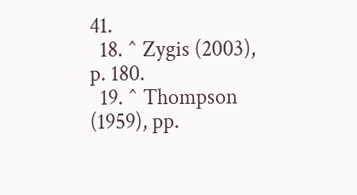41.
  18. ^ Zygis (2003), p. 180.
  19. ^ Thompson (1959), pp.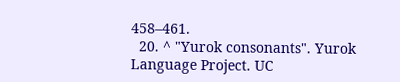458–461.
  20. ^ "Yurok consonants". Yurok Language Project. UC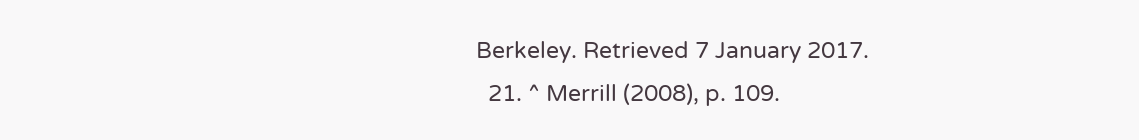Berkeley. Retrieved 7 January 2017.
  21. ^ Merrill (2008), p. 109.